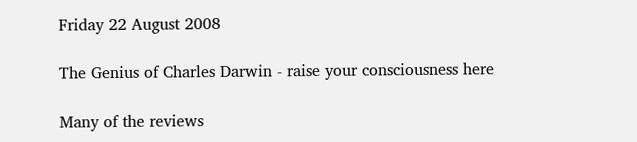Friday 22 August 2008

The Genius of Charles Darwin - raise your consciousness here

Many of the reviews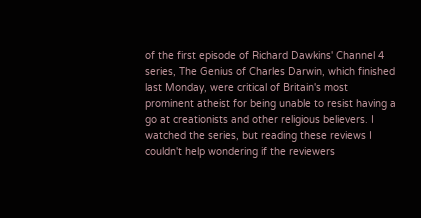of the first episode of Richard Dawkins' Channel 4 series, The Genius of Charles Darwin, which finished last Monday, were critical of Britain's most prominent atheist for being unable to resist having a go at creationists and other religious believers. I watched the series, but reading these reviews I couldn't help wondering if the reviewers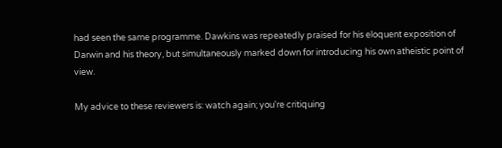had seen the same programme. Dawkins was repeatedly praised for his eloquent exposition of Darwin and his theory, but simultaneously marked down for introducing his own atheistic point of view.

My advice to these reviewers is: watch again; you're critiquing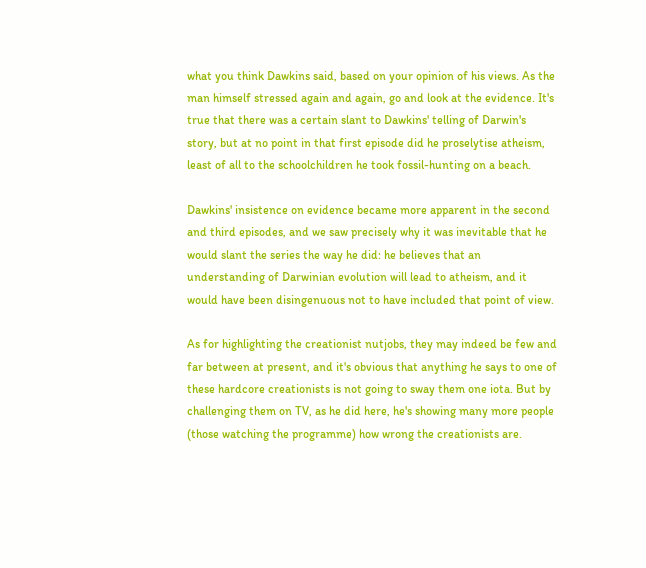what you think Dawkins said, based on your opinion of his views. As the man himself stressed again and again, go and look at the evidence. It's true that there was a certain slant to Dawkins' telling of Darwin's story, but at no point in that first episode did he proselytise atheism, least of all to the schoolchildren he took fossil-hunting on a beach.

Dawkins' insistence on evidence became more apparent in the second and third episodes, and we saw precisely why it was inevitable that he would slant the series the way he did: he believes that an understanding of Darwinian evolution will lead to atheism, and it would have been disingenuous not to have included that point of view.

As for highlighting the creationist nutjobs, they may indeed be few and far between at present, and it's obvious that anything he says to one of these hardcore creationists is not going to sway them one iota. But by challenging them on TV, as he did here, he's showing many more people (those watching the programme) how wrong the creationists are.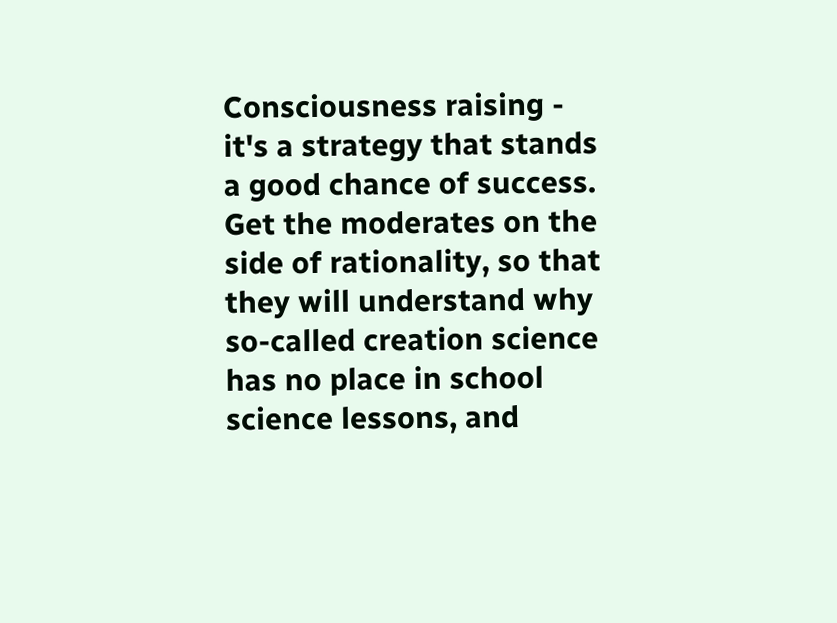Consciousness raising - it's a strategy that stands a good chance of success. Get the moderates on the side of rationality, so that they will understand why so-called creation science has no place in school science lessons, and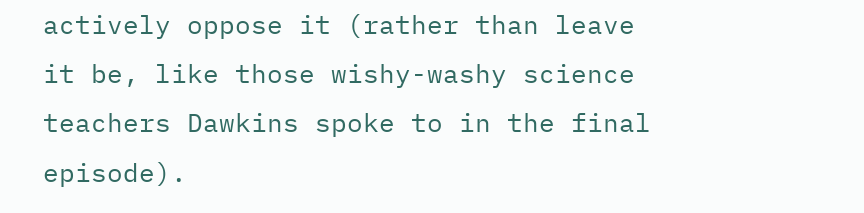actively oppose it (rather than leave it be, like those wishy-washy science teachers Dawkins spoke to in the final episode).